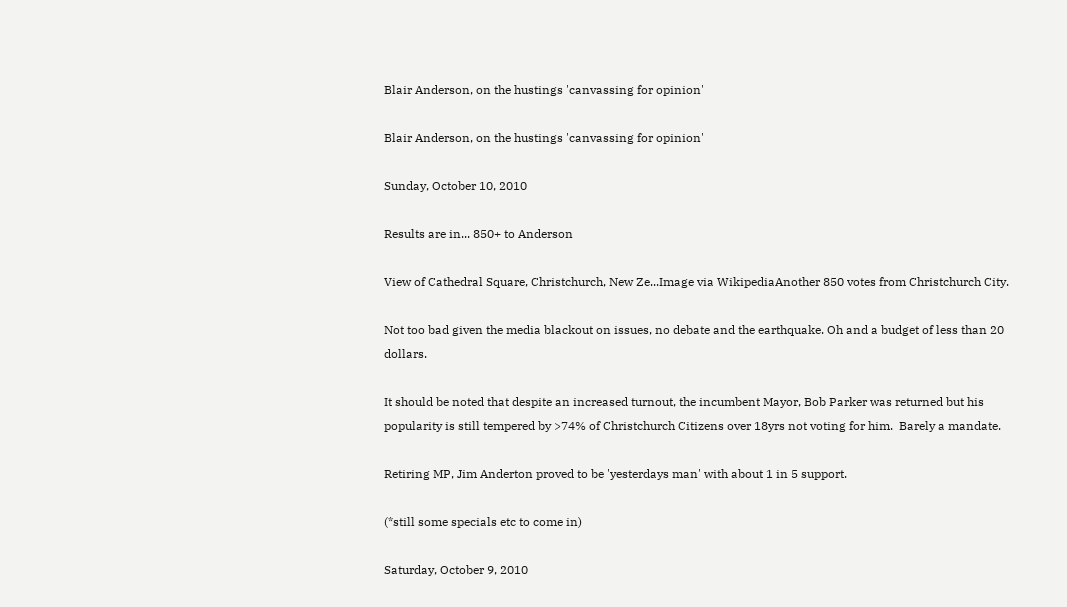Blair Anderson, on the hustings 'canvassing for opinion'

Blair Anderson, on the hustings 'canvassing for opinion'

Sunday, October 10, 2010

Results are in... 850+ to Anderson

View of Cathedral Square, Christchurch, New Ze...Image via WikipediaAnother 850 votes from Christchurch City.

Not too bad given the media blackout on issues, no debate and the earthquake. Oh and a budget of less than 20 dollars.

It should be noted that despite an increased turnout, the incumbent Mayor, Bob Parker was returned but his popularity is still tempered by >74% of Christchurch Citizens over 18yrs not voting for him.  Barely a mandate.

Retiring MP, Jim Anderton proved to be 'yesterdays man' with about 1 in 5 support.

(*still some specials etc to come in)

Saturday, October 9, 2010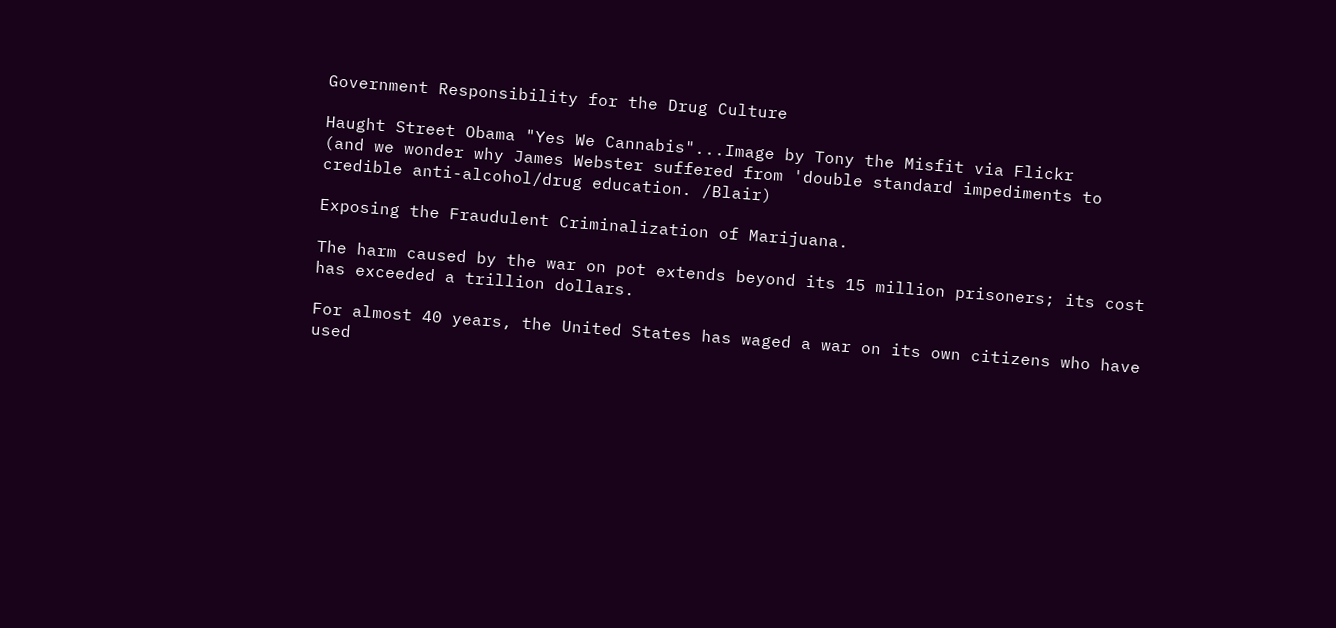Government Responsibility for the Drug Culture

Haught Street Obama "Yes We Cannabis"...Image by Tony the Misfit via Flickr
(and we wonder why James Webster suffered from 'double standard impediments to credible anti-alcohol/drug education. /Blair)

Exposing the Fraudulent Criminalization of Marijuana.

The harm caused by the war on pot extends beyond its 15 million prisoners; its cost has exceeded a trillion dollars.

For almost 40 years, the United States has waged a war on its own citizens who have used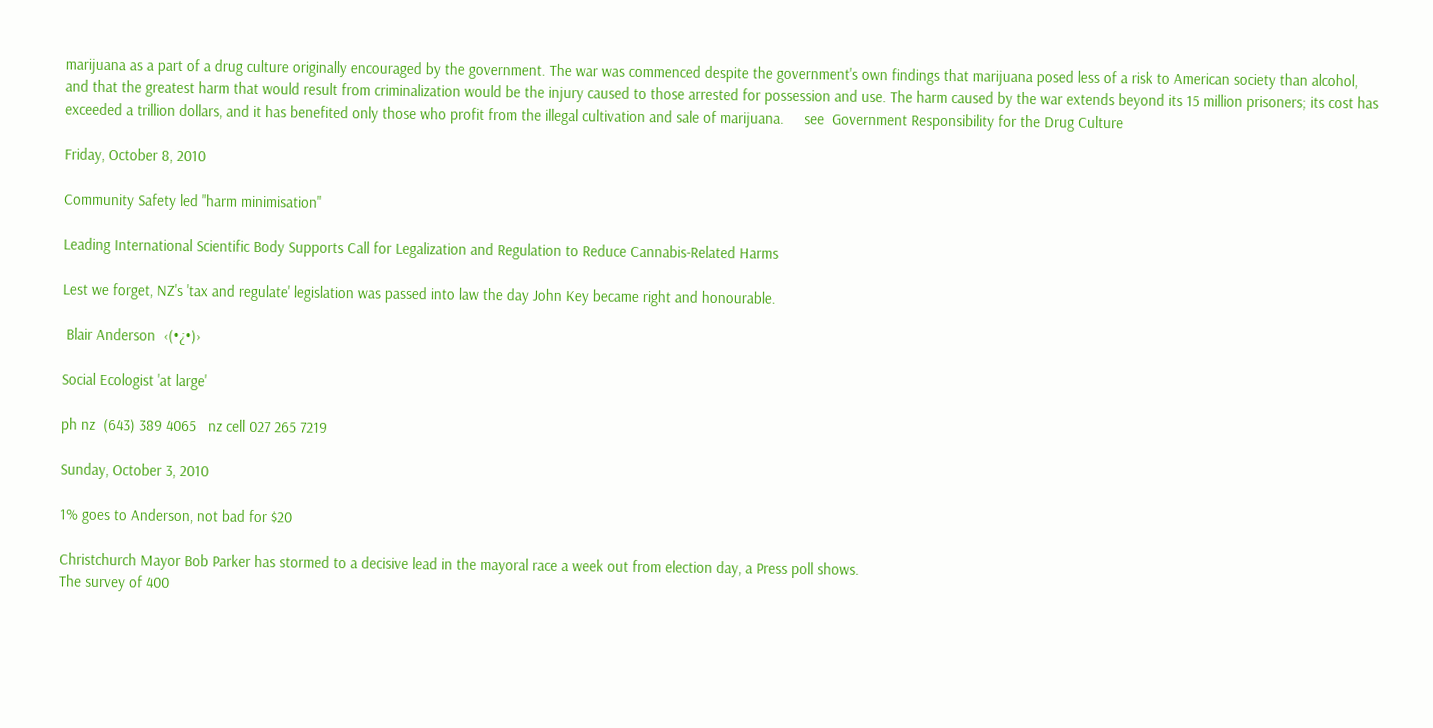marijuana as a part of a drug culture originally encouraged by the government. The war was commenced despite the government's own findings that marijuana posed less of a risk to American society than alcohol, and that the greatest harm that would result from criminalization would be the injury caused to those arrested for possession and use. The harm caused by the war extends beyond its 15 million prisoners; its cost has exceeded a trillion dollars, and it has benefited only those who profit from the illegal cultivation and sale of marijuana.     see  Government Responsibility for the Drug Culture

Friday, October 8, 2010

Community Safety led "harm minimisation"

Leading International Scientific Body Supports Call for Legalization and Regulation to Reduce Cannabis-Related Harms

Lest we forget, NZ's 'tax and regulate' legislation was passed into law the day John Key became right and honourable.

 Blair Anderson  ‹(•¿•)›

Social Ecologist 'at large'

ph nz  (643) 389 4065   nz cell 027 265 7219

Sunday, October 3, 2010

1% goes to Anderson, not bad for $20

Christchurch Mayor Bob Parker has stormed to a decisive lead in the mayoral race a week out from election day, a Press poll shows.
The survey of 400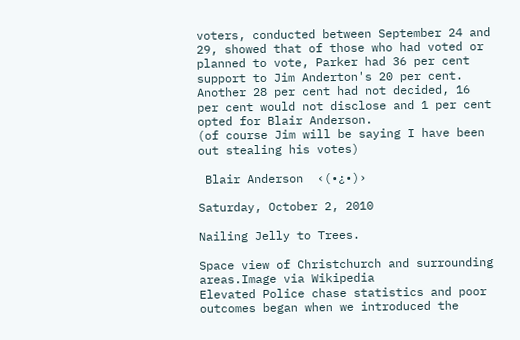voters, conducted between September 24 and 29, showed that of those who had voted or planned to vote, Parker had 36 per cent support to Jim Anderton's 20 per cent.  Another 28 per cent had not decided, 16 per cent would not disclose and 1 per cent opted for Blair Anderson.
(of course Jim will be saying I have been out stealing his votes)

 Blair Anderson  ‹(•¿•)›

Saturday, October 2, 2010

Nailing Jelly to Trees.

Space view of Christchurch and surrounding areas.Image via Wikipedia
Elevated Police chase statistics and poor outcomes began when we introduced the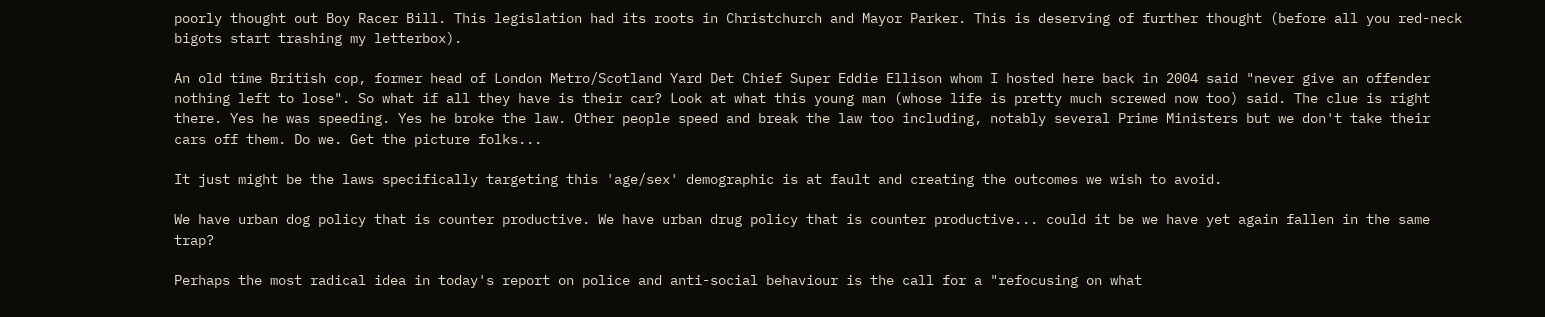poorly thought out Boy Racer Bill. This legislation had its roots in Christchurch and Mayor Parker. This is deserving of further thought (before all you red-neck bigots start trashing my letterbox).

An old time British cop, former head of London Metro/Scotland Yard Det Chief Super Eddie Ellison whom I hosted here back in 2004 said "never give an offender nothing left to lose". So what if all they have is their car? Look at what this young man (whose life is pretty much screwed now too) said. The clue is right there. Yes he was speeding. Yes he broke the law. Other people speed and break the law too including, notably several Prime Ministers but we don't take their cars off them. Do we. Get the picture folks...

It just might be the laws specifically targeting this 'age/sex' demographic is at fault and creating the outcomes we wish to avoid.

We have urban dog policy that is counter productive. We have urban drug policy that is counter productive... could it be we have yet again fallen in the same trap?

Perhaps the most radical idea in today's report on police and anti-social behaviour is the call for a "refocusing on what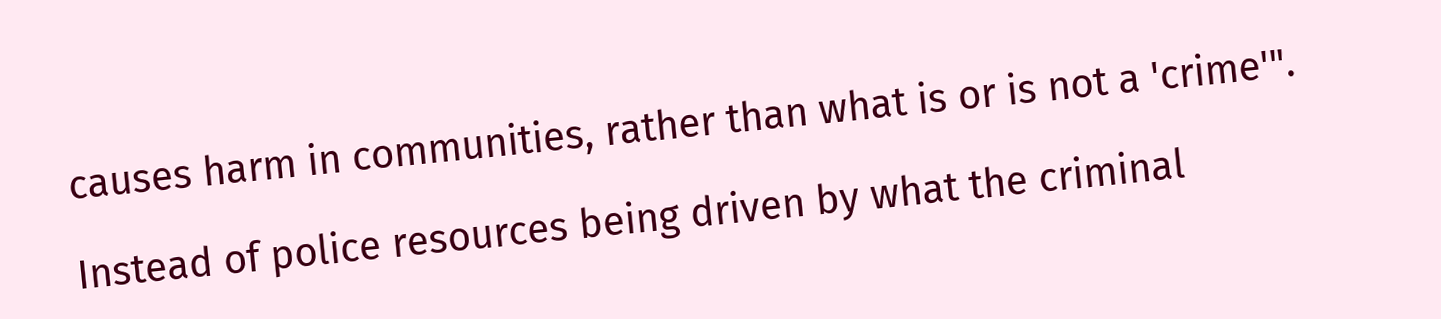causes harm in communities, rather than what is or is not a 'crime'".

Instead of police resources being driven by what the criminal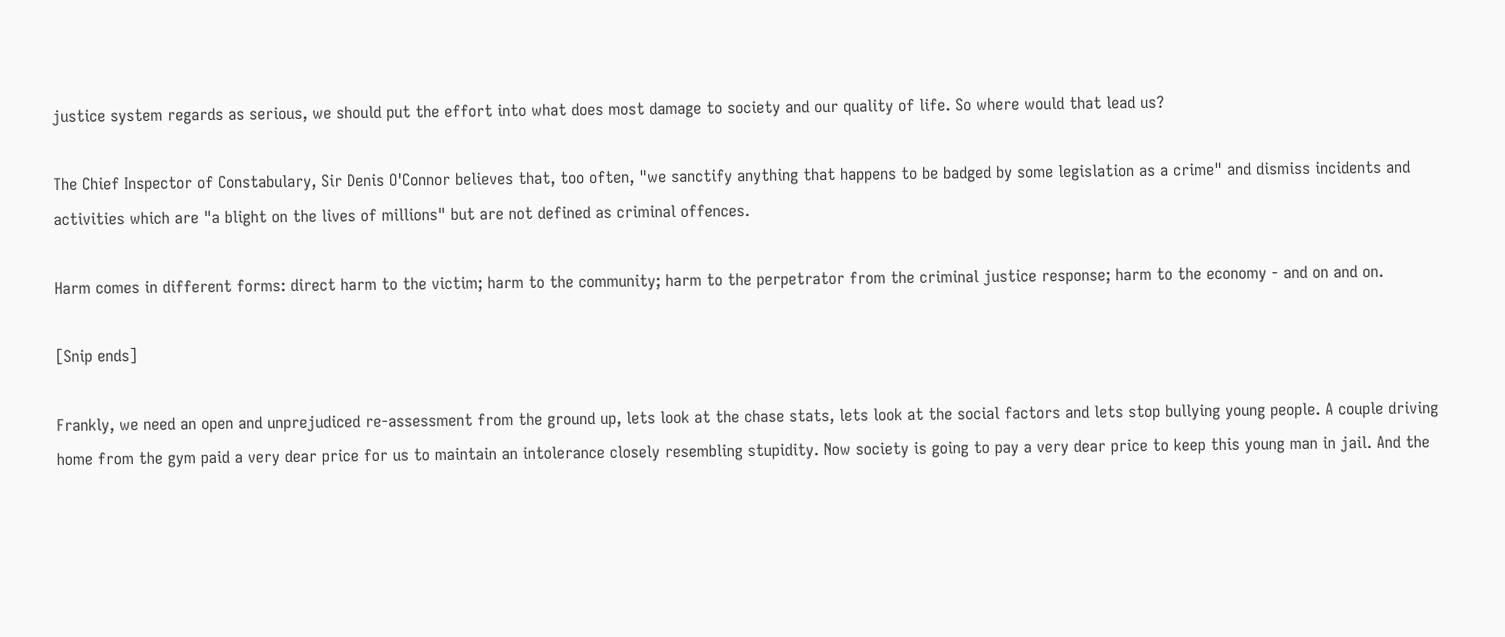justice system regards as serious, we should put the effort into what does most damage to society and our quality of life. So where would that lead us?

The Chief Inspector of Constabulary, Sir Denis O'Connor believes that, too often, "we sanctify anything that happens to be badged by some legislation as a crime" and dismiss incidents and activities which are "a blight on the lives of millions" but are not defined as criminal offences.

Harm comes in different forms: direct harm to the victim; harm to the community; harm to the perpetrator from the criminal justice response; harm to the economy - and on and on.

[Snip ends]

Frankly, we need an open and unprejudiced re-assessment from the ground up, lets look at the chase stats, lets look at the social factors and lets stop bullying young people. A couple driving home from the gym paid a very dear price for us to maintain an intolerance closely resembling stupidity. Now society is going to pay a very dear price to keep this young man in jail. And the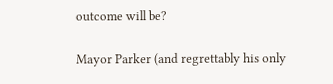outcome will be?

Mayor Parker (and regrettably his only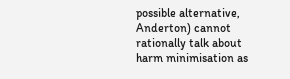possible alternative, Anderton) cannot rationally talk about harm minimisation as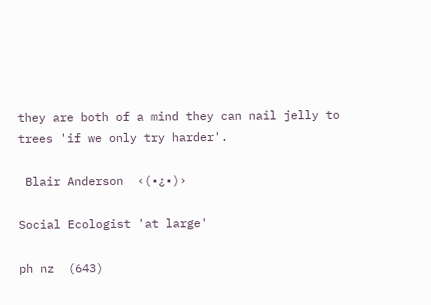they are both of a mind they can nail jelly to trees 'if we only try harder'.

 Blair Anderson  ‹(•¿•)›

Social Ecologist 'at large'

ph nz  (643)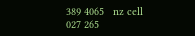389 4065   nz cell 027 265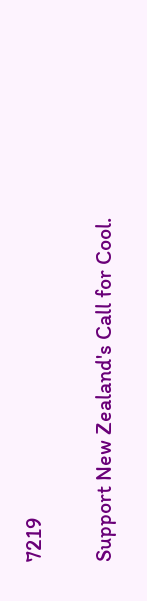7219

Support New Zealand's Call for Cool.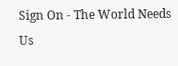Sign On - The World Needs Us